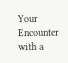Your Encounter with a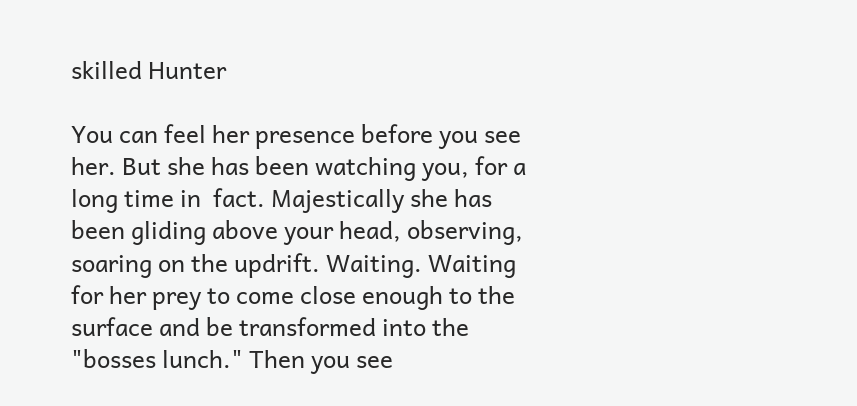skilled Hunter

You can feel her presence before you see her. But she has been watching you, for a long time in  fact. Majestically she has been gliding above your head, observing, soaring on the updrift. Waiting. Waiting for her prey to come close enough to the surface and be transformed into the "bosses lunch." Then you see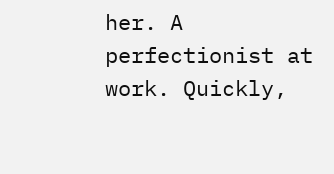her. A perfectionist at work. Quickly,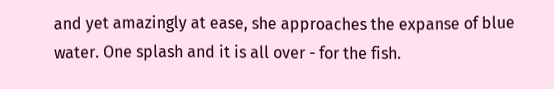and yet amazingly at ease, she approaches the expanse of blue water. One splash and it is all over - for the fish.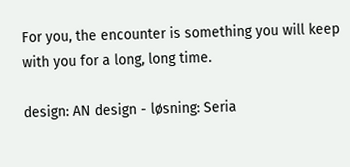For you, the encounter is something you will keep with you for a long, long time.

design: AN design - løsning: Seria